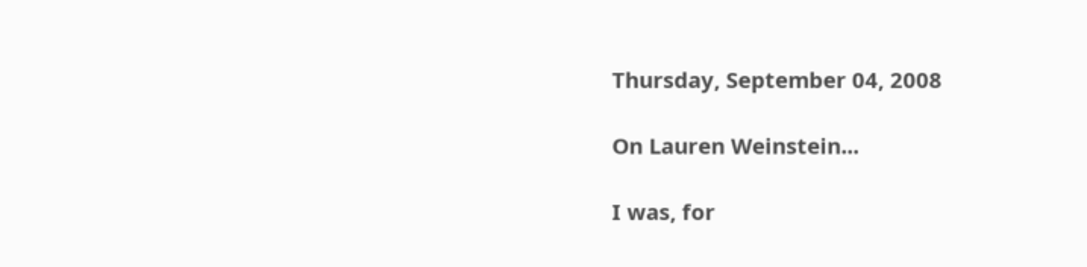Thursday, September 04, 2008

On Lauren Weinstein...

I was, for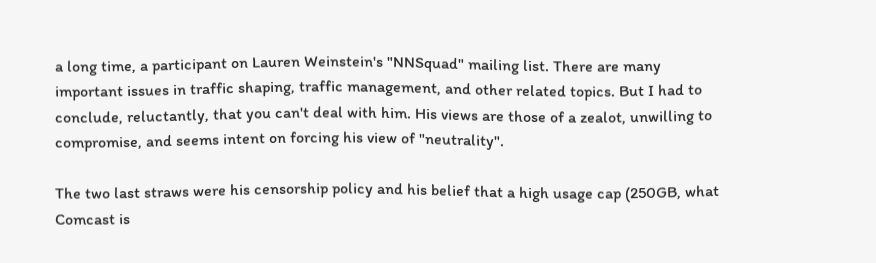a long time, a participant on Lauren Weinstein's "NNSquad" mailing list. There are many important issues in traffic shaping, traffic management, and other related topics. But I had to conclude, reluctantly, that you can't deal with him. His views are those of a zealot, unwilling to compromise, and seems intent on forcing his view of "neutrality".

The two last straws were his censorship policy and his belief that a high usage cap (250GB, what Comcast is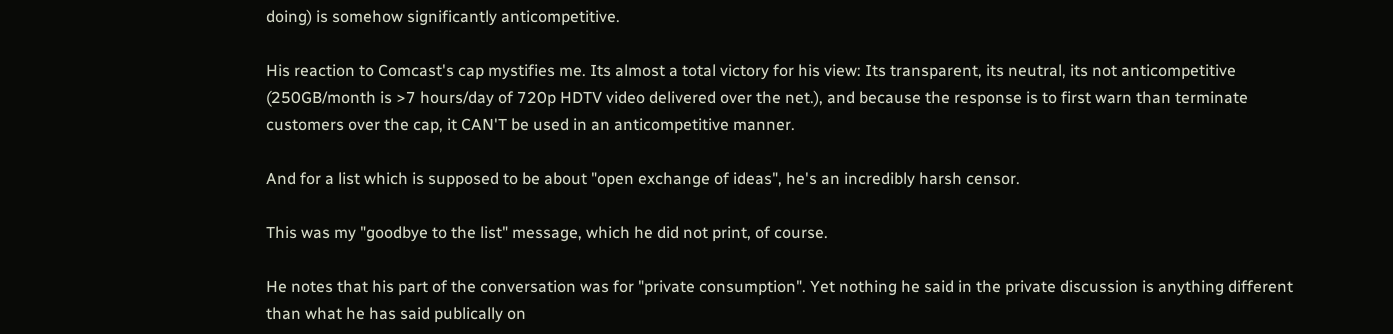doing) is somehow significantly anticompetitive.

His reaction to Comcast's cap mystifies me. Its almost a total victory for his view: Its transparent, its neutral, its not anticompetitive (250GB/month is >7 hours/day of 720p HDTV video delivered over the net.), and because the response is to first warn than terminate customers over the cap, it CAN'T be used in an anticompetitive manner.

And for a list which is supposed to be about "open exchange of ideas", he's an incredibly harsh censor.

This was my "goodbye to the list" message, which he did not print, of course.

He notes that his part of the conversation was for "private consumption". Yet nothing he said in the private discussion is anything different than what he has said publically on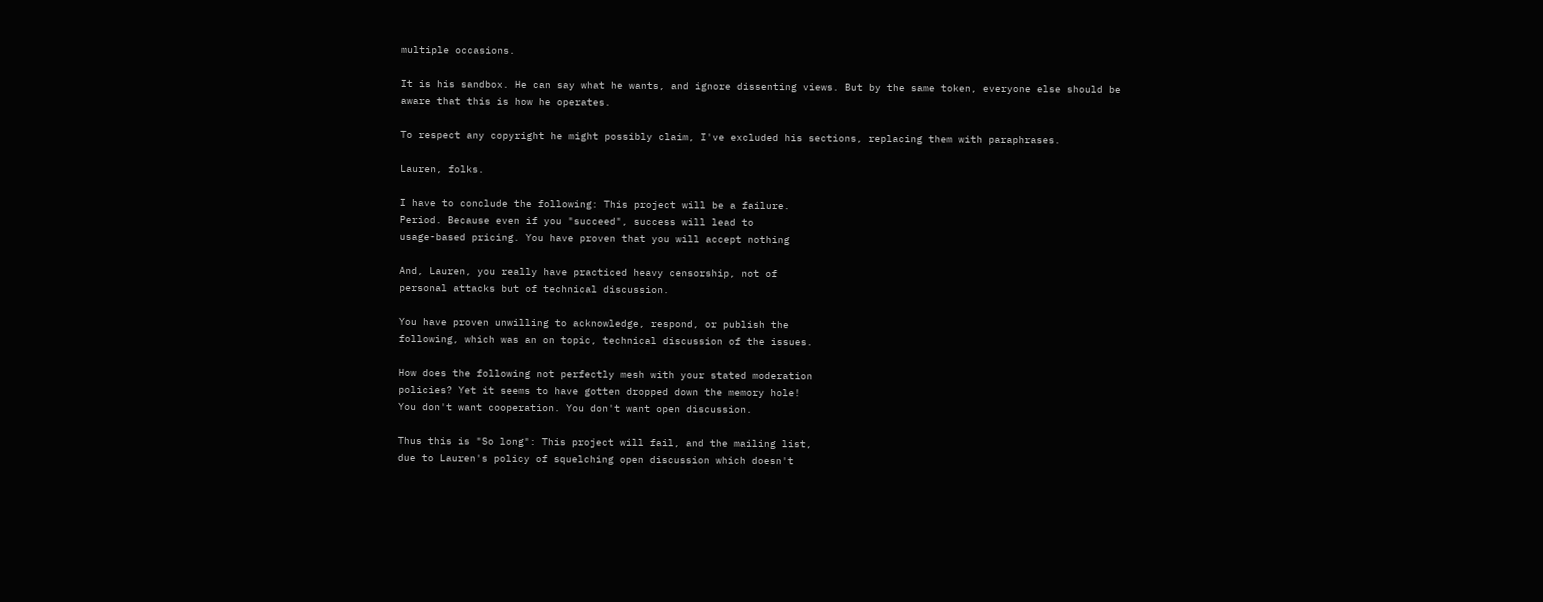multiple occasions.

It is his sandbox. He can say what he wants, and ignore dissenting views. But by the same token, everyone else should be aware that this is how he operates.

To respect any copyright he might possibly claim, I've excluded his sections, replacing them with paraphrases.

Lauren, folks.

I have to conclude the following: This project will be a failure.
Period. Because even if you "succeed", success will lead to
usage-based pricing. You have proven that you will accept nothing

And, Lauren, you really have practiced heavy censorship, not of
personal attacks but of technical discussion.

You have proven unwilling to acknowledge, respond, or publish the
following, which was an on topic, technical discussion of the issues.

How does the following not perfectly mesh with your stated moderation
policies? Yet it seems to have gotten dropped down the memory hole!
You don't want cooperation. You don't want open discussion.

Thus this is "So long": This project will fail, and the mailing list,
due to Lauren's policy of squelching open discussion which doesn't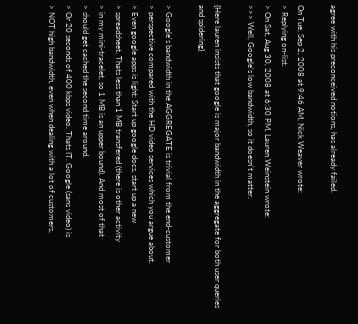agree with his preconceived notions, has already failed.

On Tue, Sep 2, 2008 at 9:46 AM, Nick Weaver wrote:
> Replying on-list.
> On Sat, Aug 30, 2008 at 6:30 PM, Lauren Weinstein wrote:
>>> Well, Google's low bandwidth, so it doesn't matter.

{Here lauren insists that google is major bandwidth in the aggregate for both user queries and spidering}

> Google's bandwidth in the AGGREGATE is trivial from the end-customer
> perspective compared with the HD video services which you argue about.
> Even google apps is light: Start up google docs, start up a new
> spreadsheet. Thats less than 1 MB transfered (there is other activity
> in my mini-tracelet, so 1 MB is an upper bound). And most of that
> should get cached the second time around.
> Or 20 seconds of 400 kbps video. Thats IT. Google (sans video) is
> NOT high bandwidth, even when dealing with a lot of customers,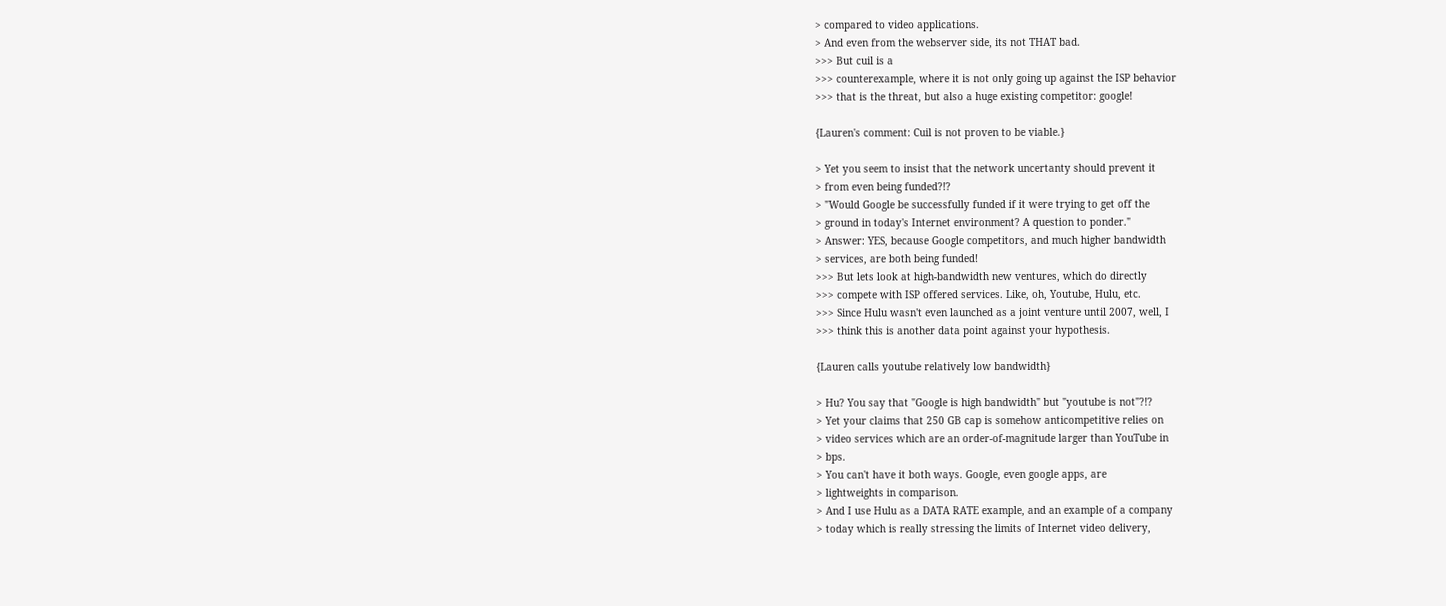> compared to video applications.
> And even from the webserver side, its not THAT bad.
>>> But cuil is a
>>> counterexample, where it is not only going up against the ISP behavior
>>> that is the threat, but also a huge existing competitor: google!

{Lauren's comment: Cuil is not proven to be viable.}

> Yet you seem to insist that the network uncertanty should prevent it
> from even being funded?!?
> "Would Google be successfully funded if it were trying to get off the
> ground in today's Internet environment? A question to ponder."
> Answer: YES, because Google competitors, and much higher bandwidth
> services, are both being funded!
>>> But lets look at high-bandwidth new ventures, which do directly
>>> compete with ISP offered services. Like, oh, Youtube, Hulu, etc.
>>> Since Hulu wasn't even launched as a joint venture until 2007, well, I
>>> think this is another data point against your hypothesis.

{Lauren calls youtube relatively low bandwidth}

> Hu? You say that "Google is high bandwidth" but "youtube is not"?!?
> Yet your claims that 250 GB cap is somehow anticompetitive relies on
> video services which are an order-of-magnitude larger than YouTube in
> bps.
> You can't have it both ways. Google, even google apps, are
> lightweights in comparison.
> And I use Hulu as a DATA RATE example, and an example of a company
> today which is really stressing the limits of Internet video delivery,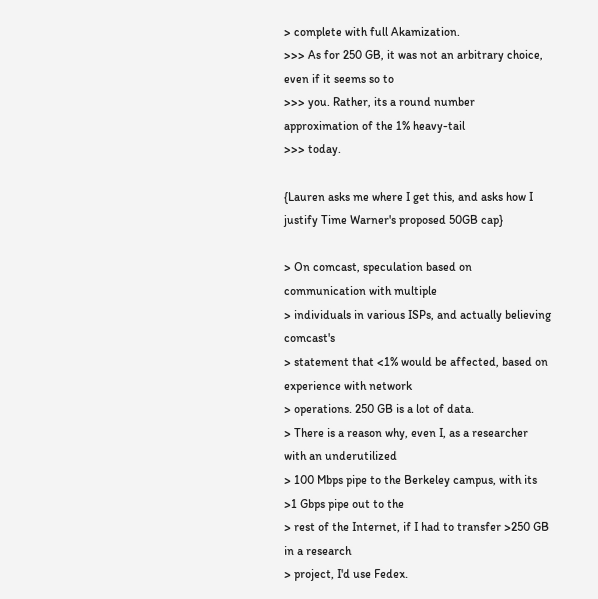> complete with full Akamization.
>>> As for 250 GB, it was not an arbitrary choice, even if it seems so to
>>> you. Rather, its a round number approximation of the 1% heavy-tail
>>> today.

{Lauren asks me where I get this, and asks how I justify Time Warner's proposed 50GB cap}

> On comcast, speculation based on communication with multiple
> individuals in various ISPs, and actually believing comcast's
> statement that <1% would be affected, based on experience with network
> operations. 250 GB is a lot of data.
> There is a reason why, even I, as a researcher with an underutilized
> 100 Mbps pipe to the Berkeley campus, with its >1 Gbps pipe out to the
> rest of the Internet, if I had to transfer >250 GB in a research
> project, I'd use Fedex.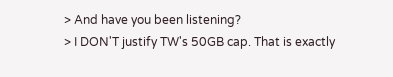> And have you been listening?
> I DON'T justify TW's 50GB cap. That is exactly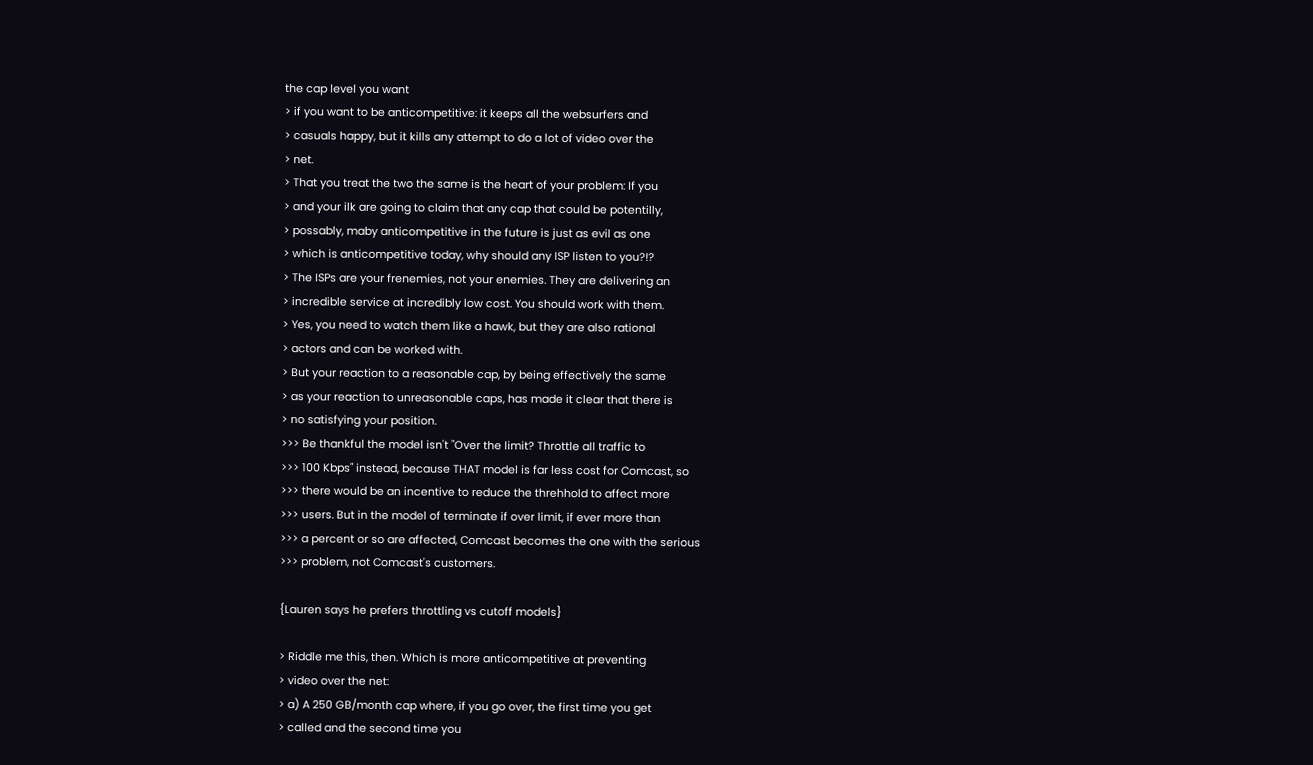the cap level you want
> if you want to be anticompetitive: it keeps all the websurfers and
> casuals happy, but it kills any attempt to do a lot of video over the
> net.
> That you treat the two the same is the heart of your problem: If you
> and your ilk are going to claim that any cap that could be potentilly,
> possably, maby anticompetitive in the future is just as evil as one
> which is anticompetitive today, why should any ISP listen to you?!?
> The ISPs are your frenemies, not your enemies. They are delivering an
> incredible service at incredibly low cost. You should work with them.
> Yes, you need to watch them like a hawk, but they are also rational
> actors and can be worked with.
> But your reaction to a reasonable cap, by being effectively the same
> as your reaction to unreasonable caps, has made it clear that there is
> no satisfying your position.
>>> Be thankful the model isn't "Over the limit? Throttle all traffic to
>>> 100 Kbps" instead, because THAT model is far less cost for Comcast, so
>>> there would be an incentive to reduce the threhhold to affect more
>>> users. But in the model of terminate if over limit, if ever more than
>>> a percent or so are affected, Comcast becomes the one with the serious
>>> problem, not Comcast's customers.

{Lauren says he prefers throttling vs cutoff models}

> Riddle me this, then. Which is more anticompetitive at preventing
> video over the net:
> a) A 250 GB/month cap where, if you go over, the first time you get
> called and the second time you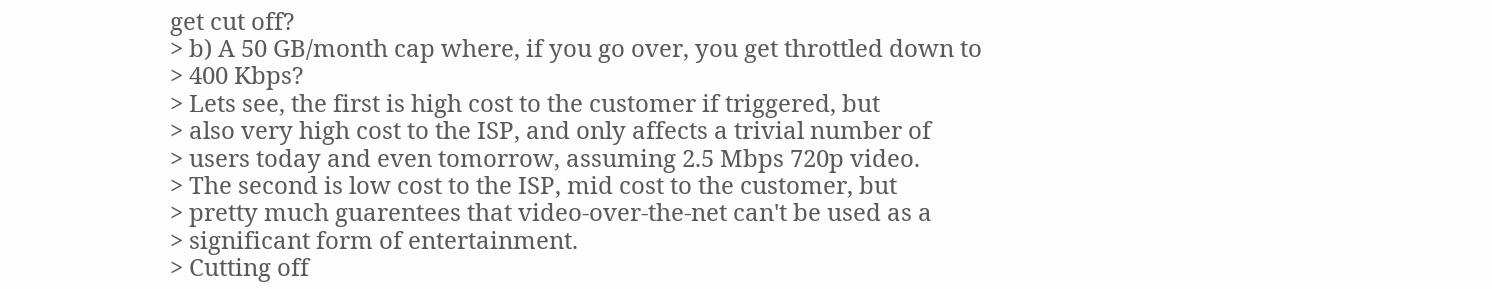get cut off?
> b) A 50 GB/month cap where, if you go over, you get throttled down to
> 400 Kbps?
> Lets see, the first is high cost to the customer if triggered, but
> also very high cost to the ISP, and only affects a trivial number of
> users today and even tomorrow, assuming 2.5 Mbps 720p video.
> The second is low cost to the ISP, mid cost to the customer, but
> pretty much guarentees that video-over-the-net can't be used as a
> significant form of entertainment.
> Cutting off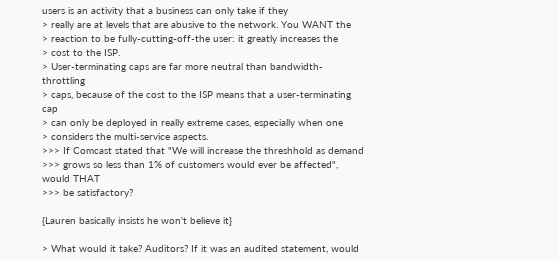users is an activity that a business can only take if they
> really are at levels that are abusive to the network. You WANT the
> reaction to be fully-cutting-off-the user: it greatly increases the
> cost to the ISP.
> User-terminating caps are far more neutral than bandwidth-throttling
> caps, because of the cost to the ISP means that a user-terminating cap
> can only be deployed in really extreme cases, especially when one
> considers the multi-service aspects.
>>> If Comcast stated that "We will increase the threshhold as demand
>>> grows so less than 1% of customers would ever be affected", would THAT
>>> be satisfactory?

{Lauren basically insists he won't believe it}

> What would it take? Auditors? If it was an audited statement, would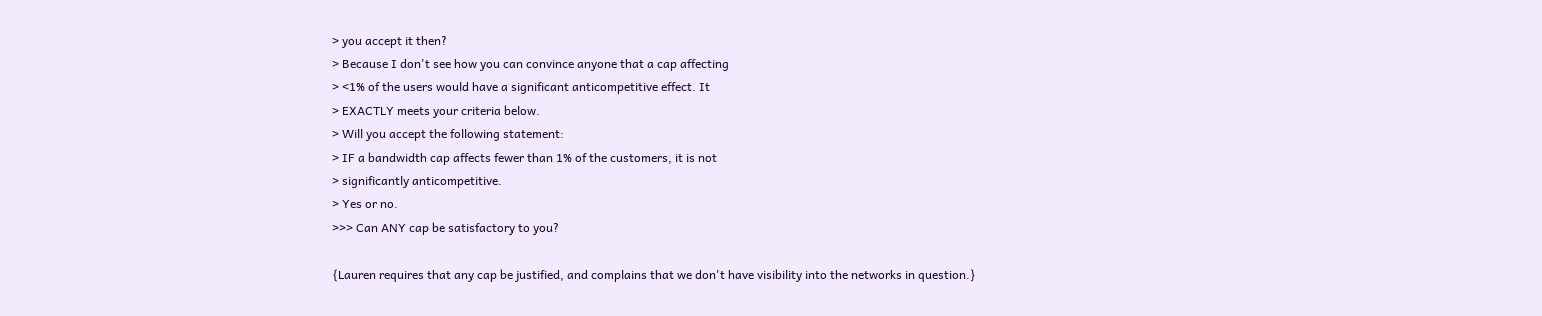> you accept it then?
> Because I don't see how you can convince anyone that a cap affecting
> <1% of the users would have a significant anticompetitive effect. It
> EXACTLY meets your criteria below.
> Will you accept the following statement:
> IF a bandwidth cap affects fewer than 1% of the customers, it is not
> significantly anticompetitive.
> Yes or no.
>>> Can ANY cap be satisfactory to you?

{Lauren requires that any cap be justified, and complains that we don't have visibility into the networks in question.}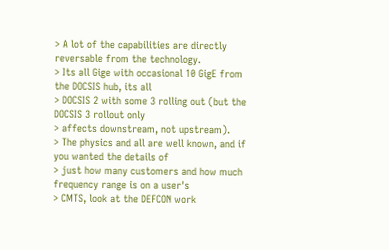> A lot of the capabilities are directly reversable from the technology.
> Its all Gige with occasional 10 GigE from the DOCSIS hub, its all
> DOCSIS 2 with some 3 rolling out (but the DOCSIS 3 rollout only
> affects downstream, not upstream).
> The physics and all are well known, and if you wanted the details of
> just how many customers and how much frequency range is on a user's
> CMTS, look at the DEFCON work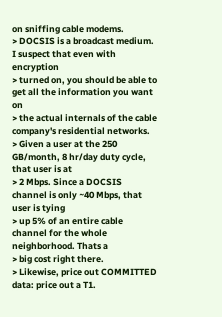on sniffing cable modems.
> DOCSIS is a broadcast medium. I suspect that even with encryption
> turned on, you should be able to get all the information you want on
> the actual internals of the cable company's residential networks.
> Given a user at the 250 GB/month, 8 hr/day duty cycle, that user is at
> 2 Mbps. Since a DOCSIS channel is only ~40 Mbps, that user is tying
> up 5% of an entire cable channel for the whole neighborhood. Thats a
> big cost right there.
> Likewise, price out COMMITTED data: price out a T1.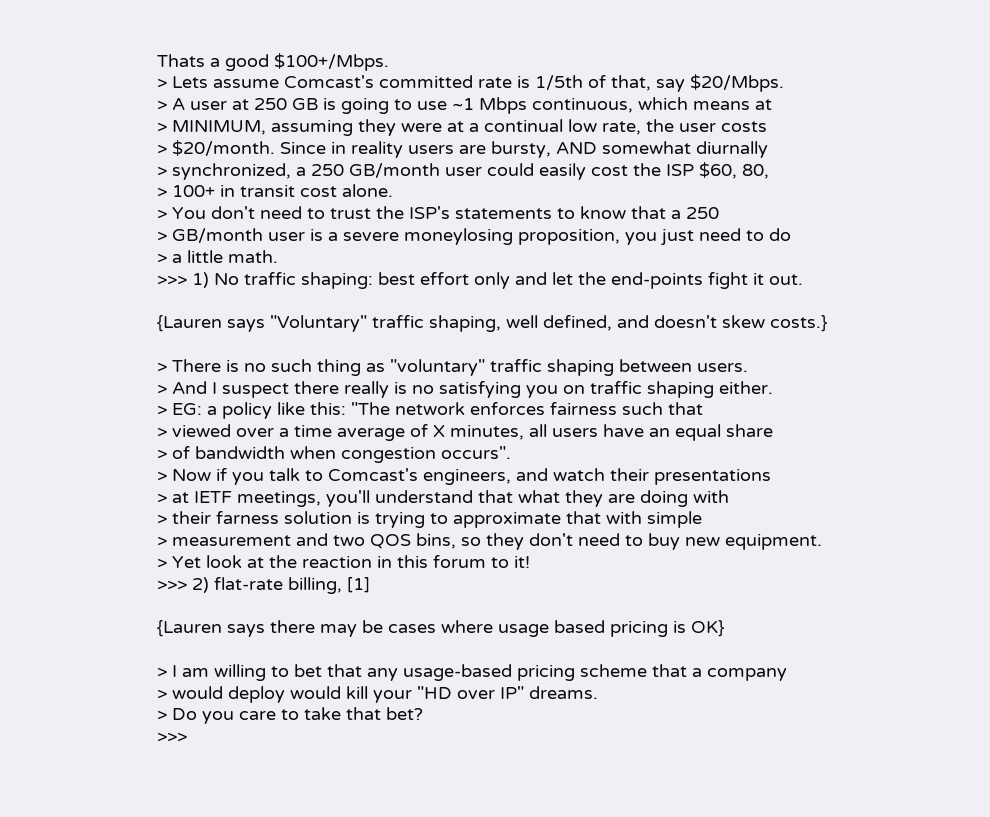Thats a good $100+/Mbps.
> Lets assume Comcast's committed rate is 1/5th of that, say $20/Mbps.
> A user at 250 GB is going to use ~1 Mbps continuous, which means at
> MINIMUM, assuming they were at a continual low rate, the user costs
> $20/month. Since in reality users are bursty, AND somewhat diurnally
> synchronized, a 250 GB/month user could easily cost the ISP $60, 80,
> 100+ in transit cost alone.
> You don't need to trust the ISP's statements to know that a 250
> GB/month user is a severe moneylosing proposition, you just need to do
> a little math.
>>> 1) No traffic shaping: best effort only and let the end-points fight it out.

{Lauren says "Voluntary" traffic shaping, well defined, and doesn't skew costs.}

> There is no such thing as "voluntary" traffic shaping between users.
> And I suspect there really is no satisfying you on traffic shaping either.
> EG: a policy like this: "The network enforces fairness such that
> viewed over a time average of X minutes, all users have an equal share
> of bandwidth when congestion occurs".
> Now if you talk to Comcast's engineers, and watch their presentations
> at IETF meetings, you'll understand that what they are doing with
> their farness solution is trying to approximate that with simple
> measurement and two QOS bins, so they don't need to buy new equipment.
> Yet look at the reaction in this forum to it!
>>> 2) flat-rate billing, [1]

{Lauren says there may be cases where usage based pricing is OK}

> I am willing to bet that any usage-based pricing scheme that a company
> would deploy would kill your "HD over IP" dreams.
> Do you care to take that bet?
>>>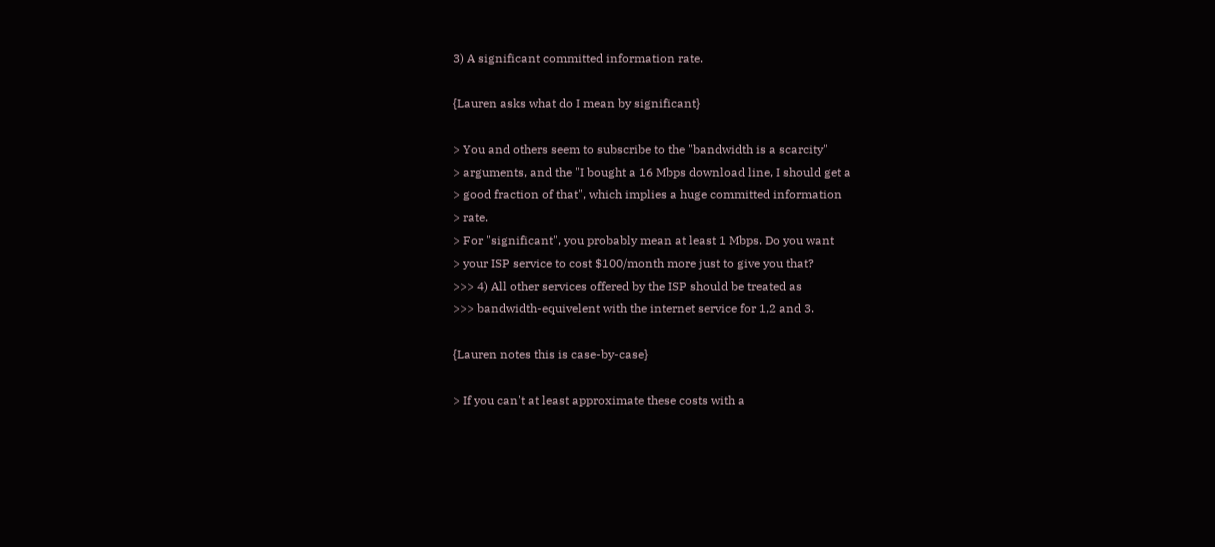3) A significant committed information rate.

{Lauren asks what do I mean by significant}

> You and others seem to subscribe to the "bandwidth is a scarcity"
> arguments, and the "I bought a 16 Mbps download line, I should get a
> good fraction of that", which implies a huge committed information
> rate.
> For "significant", you probably mean at least 1 Mbps. Do you want
> your ISP service to cost $100/month more just to give you that?
>>> 4) All other services offered by the ISP should be treated as
>>> bandwidth-equivelent with the internet service for 1,2 and 3.

{Lauren notes this is case-by-case}

> If you can't at least approximate these costs with a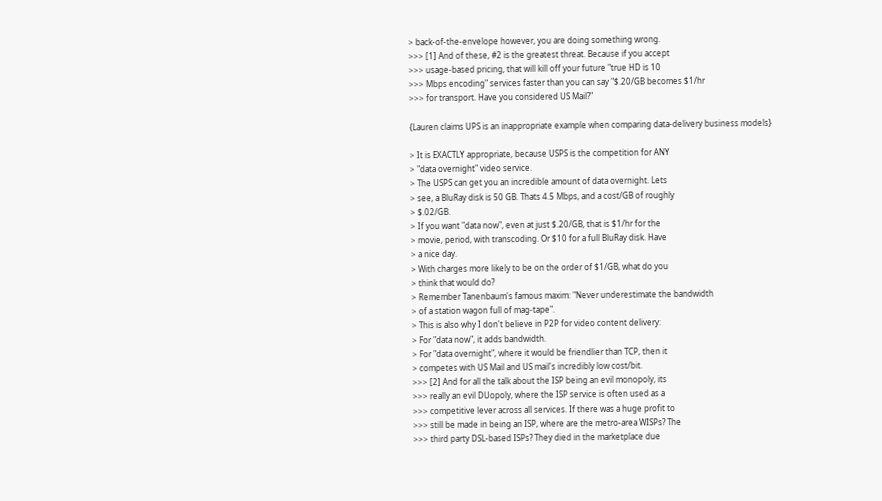> back-of-the-envelope however, you are doing something wrong.
>>> [1] And of these, #2 is the greatest threat. Because if you accept
>>> usage-based pricing, that will kill off your future "true HD is 10
>>> Mbps encoding" services faster than you can say "$.20/GB becomes $1/hr
>>> for transport. Have you considered US Mail?"

{Lauren claims UPS is an inappropriate example when comparing data-delivery business models}

> It is EXACTLY appropriate, because USPS is the competition for ANY
> "data overnight" video service.
> The USPS can get you an incredible amount of data overnight. Lets
> see, a BluRay disk is 50 GB. Thats 4.5 Mbps, and a cost/GB of roughly
> $.02/GB.
> If you want "data now", even at just $.20/GB, that is $1/hr for the
> movie, period, with transcoding. Or $10 for a full BluRay disk. Have
> a nice day.
> With charges more likely to be on the order of $1/GB, what do you
> think that would do?
> Remember Tanenbaum's famous maxim: "Never underestimate the bandwidth
> of a station wagon full of mag-tape".
> This is also why I don't believe in P2P for video content delivery:
> For "data now", it adds bandwidth.
> For "data overnight", where it would be friendlier than TCP, then it
> competes with US Mail and US mail's incredibly low cost/bit.
>>> [2] And for all the talk about the ISP being an evil monopoly, its
>>> really an evil DUopoly, where the ISP service is often used as a
>>> competitive lever across all services. If there was a huge profit to
>>> still be made in being an ISP, where are the metro-area WISPs? The
>>> third party DSL-based ISPs? They died in the marketplace due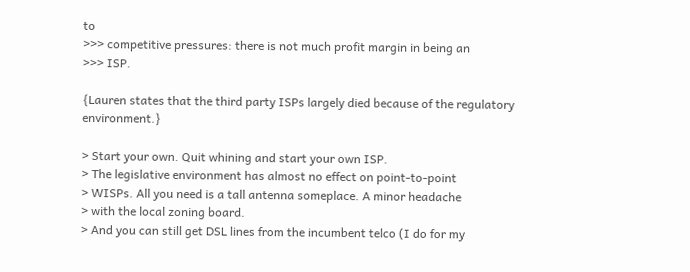to
>>> competitive pressures: there is not much profit margin in being an
>>> ISP.

{Lauren states that the third party ISPs largely died because of the regulatory environment.}

> Start your own. Quit whining and start your own ISP.
> The legislative environment has almost no effect on point-to-point
> WISPs. All you need is a tall antenna someplace. A minor headache
> with the local zoning board.
> And you can still get DSL lines from the incumbent telco (I do for my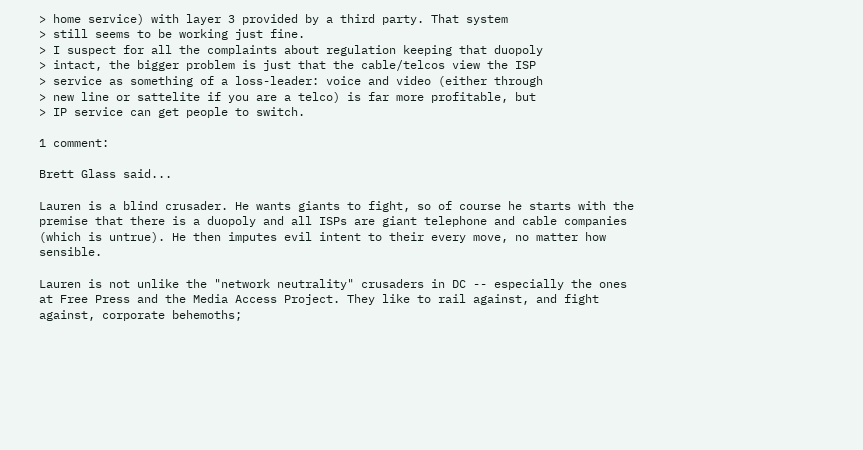> home service) with layer 3 provided by a third party. That system
> still seems to be working just fine.
> I suspect for all the complaints about regulation keeping that duopoly
> intact, the bigger problem is just that the cable/telcos view the ISP
> service as something of a loss-leader: voice and video (either through
> new line or sattelite if you are a telco) is far more profitable, but
> IP service can get people to switch.

1 comment:

Brett Glass said...

Lauren is a blind crusader. He wants giants to fight, so of course he starts with the premise that there is a duopoly and all ISPs are giant telephone and cable companies (which is untrue). He then imputes evil intent to their every move, no matter how sensible.

Lauren is not unlike the "network neutrality" crusaders in DC -- especially the ones at Free Press and the Media Access Project. They like to rail against, and fight against, corporate behemoths;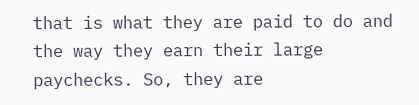that is what they are paid to do and the way they earn their large paychecks. So, they are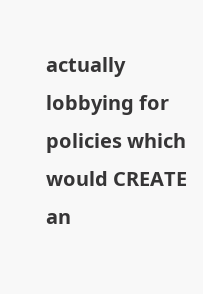actually lobbying for policies which would CREATE an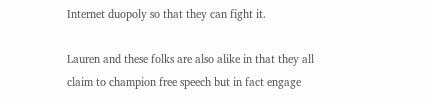Internet duopoly so that they can fight it.

Lauren and these folks are also alike in that they all claim to champion free speech but in fact engage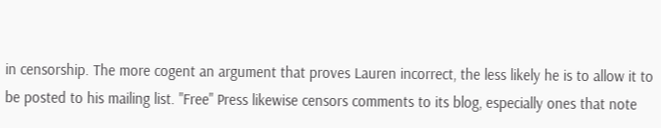in censorship. The more cogent an argument that proves Lauren incorrect, the less likely he is to allow it to be posted to his mailing list. "Free" Press likewise censors comments to its blog, especially ones that note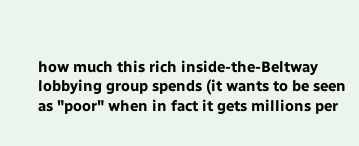how much this rich inside-the-Beltway lobbying group spends (it wants to be seen as "poor" when in fact it gets millions per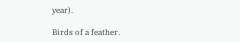year).

Birds of a feather.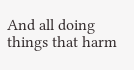And all doing things that harm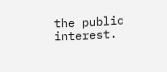the public interest.